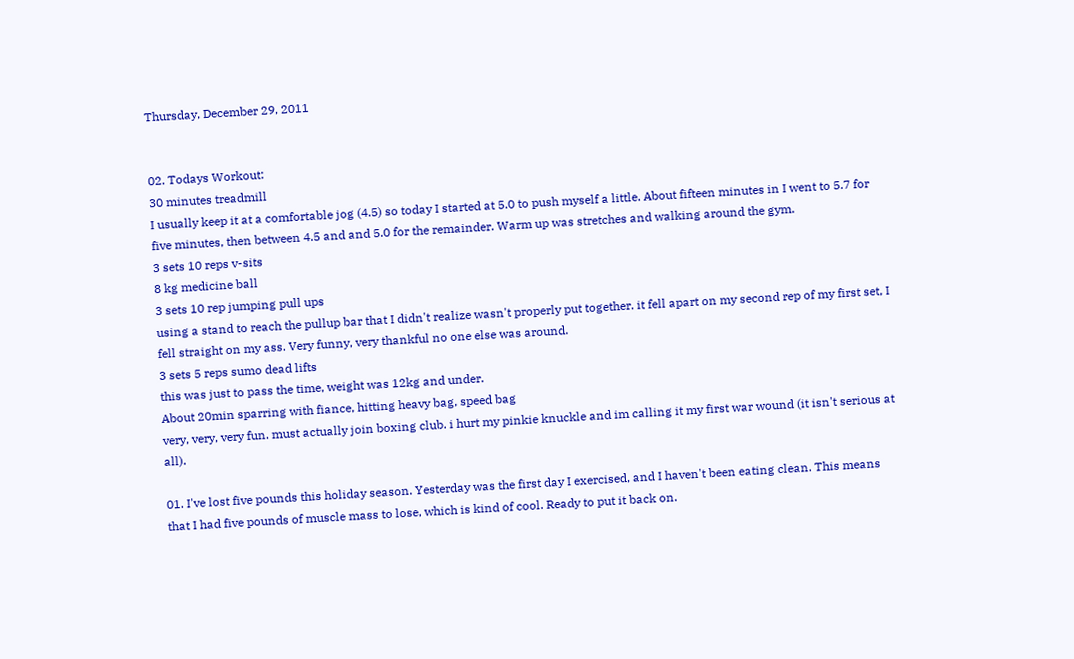Thursday, December 29, 2011


02. Todays Workout:
30 minutes treadmill
I usually keep it at a comfortable jog (4.5) so today I started at 5.0 to push myself a little. About fifteen minutes in I went to 5.7 for five minutes, then between 4.5 and and 5.0 for the remainder. Warm up was stretches and walking around the gym.
3 sets 10 reps v-sits
8 kg medicine ball
3 sets 10 rep jumping pull ups
using a stand to reach the pullup bar that I didn't realize wasn't properly put together. it fell apart on my second rep of my first set, I fell straight on my ass. Very funny, very thankful no one else was around.
3 sets 5 reps sumo dead lifts
this was just to pass the time, weight was 12kg and under.
About 20min sparring with fiance, hitting heavy bag, speed bag
very, very, very fun. must actually join boxing club. i hurt my pinkie knuckle and im calling it my first war wound (it isn't serious at all).

01. I've lost five pounds this holiday season. Yesterday was the first day I exercised, and I haven't been eating clean. This means that I had five pounds of muscle mass to lose, which is kind of cool. Ready to put it back on.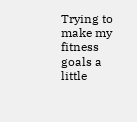Trying to make my fitness goals a little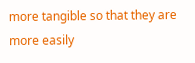more tangible so that they are more easily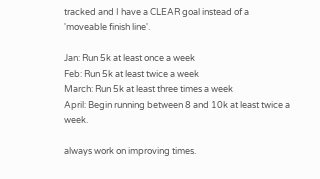tracked and I have a CLEAR goal instead of a 'moveable finish line'.

Jan: Run 5k at least once a week
Feb: Run 5k at least twice a week
March: Run 5k at least three times a week
April: Begin running between 8 and 10k at least twice a week.

always work on improving times.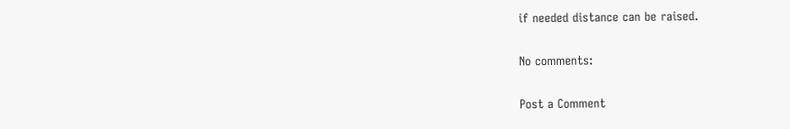if needed distance can be raised.

No comments:

Post a Comment